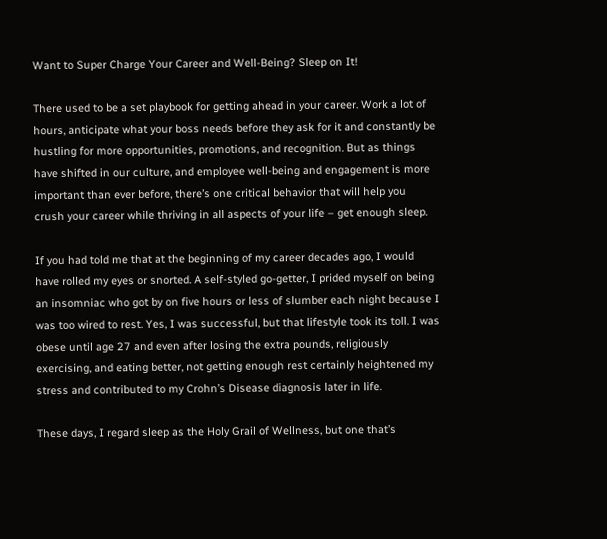Want to Super Charge Your Career and Well-Being? Sleep on It!

There used to be a set playbook for getting ahead in your career. Work a lot of hours, anticipate what your boss needs before they ask for it and constantly be hustling for more opportunities, promotions, and recognition. But as things have shifted in our culture, and employee well-being and engagement is more important than ever before, there’s one critical behavior that will help you crush your career while thriving in all aspects of your life – get enough sleep.

If you had told me that at the beginning of my career decades ago, I would have rolled my eyes or snorted. A self-styled go-getter, I prided myself on being an insomniac who got by on five hours or less of slumber each night because I was too wired to rest. Yes, I was successful, but that lifestyle took its toll. I was obese until age 27 and even after losing the extra pounds, religiously exercising, and eating better, not getting enough rest certainly heightened my stress and contributed to my Crohn’s Disease diagnosis later in life.

These days, I regard sleep as the Holy Grail of Wellness, but one that’s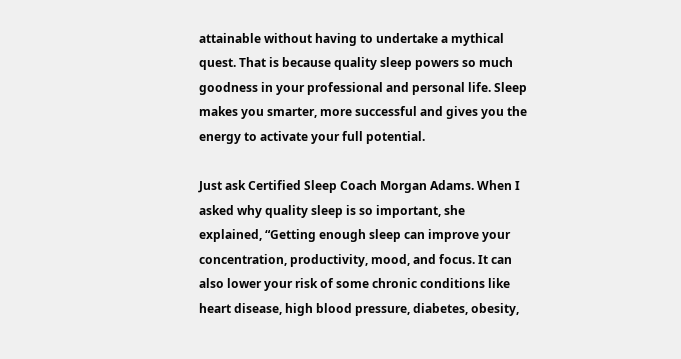attainable without having to undertake a mythical quest. That is because quality sleep powers so much goodness in your professional and personal life. Sleep makes you smarter, more successful and gives you the energy to activate your full potential.

Just ask Certified Sleep Coach Morgan Adams. When I asked why quality sleep is so important, she explained, “Getting enough sleep can improve your concentration, productivity, mood, and focus. It can also lower your risk of some chronic conditions like heart disease, high blood pressure, diabetes, obesity,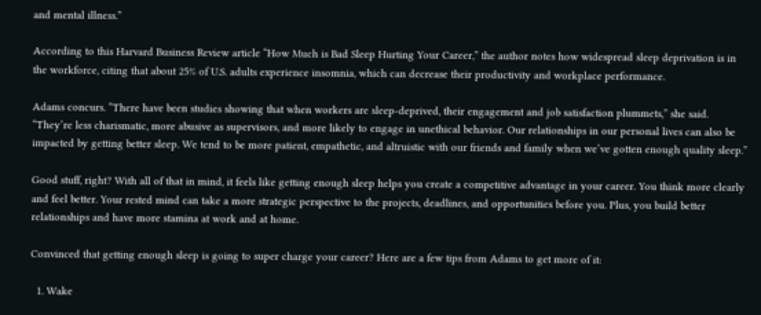and mental illness.”

According to this Harvard Business Review article “How Much is Bad Sleep Hurting Your Career,” the author notes how widespread sleep deprivation is in the workforce, citing that about 25% of U.S. adults experience insomnia, which can decrease their productivity and workplace performance.

Adams concurs. “There have been studies showing that when workers are sleep-deprived, their engagement and job satisfaction plummets,” she said. “They’re less charismatic, more abusive as supervisors, and more likely to engage in unethical behavior. Our relationships in our personal lives can also be impacted by getting better sleep. We tend to be more patient, empathetic, and altruistic with our friends and family when we’ve gotten enough quality sleep.”

Good stuff, right? With all of that in mind, it feels like getting enough sleep helps you create a competitive advantage in your career. You think more clearly and feel better. Your rested mind can take a more strategic perspective to the projects, deadlines, and opportunities before you. Plus, you build better relationships and have more stamina at work and at home.

Convinced that getting enough sleep is going to super charge your career? Here are a few tips from Adams to get more of it:

  1. Wake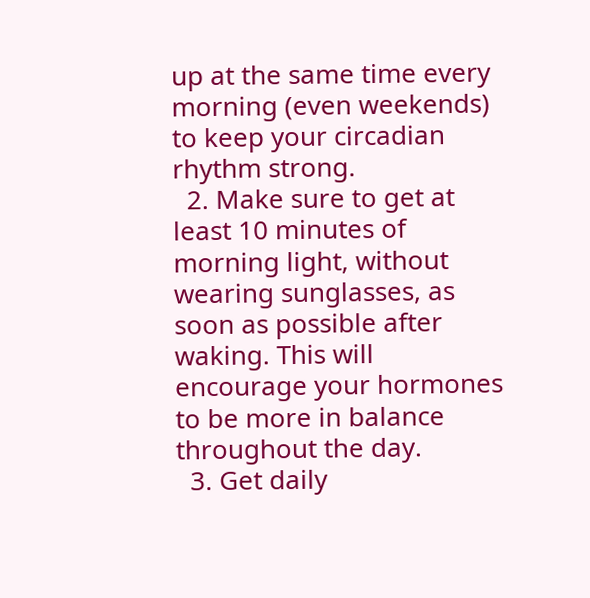up at the same time every morning (even weekends) to keep your circadian rhythm strong.
  2. Make sure to get at least 10 minutes of morning light, without wearing sunglasses, as soon as possible after waking. This will encourage your hormones to be more in balance throughout the day.
  3. Get daily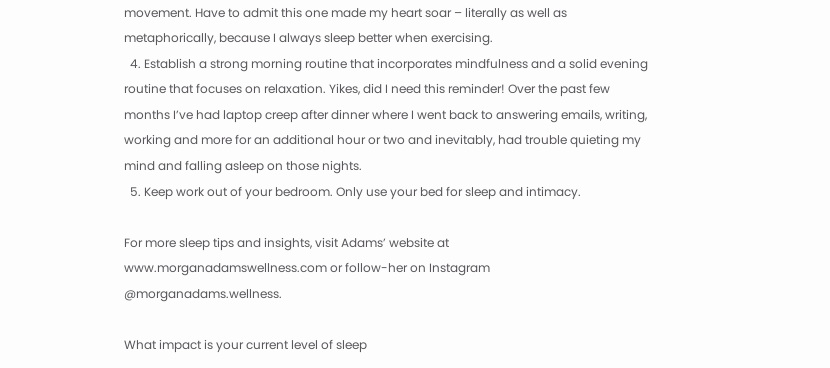movement. Have to admit this one made my heart soar – literally as well as metaphorically, because I always sleep better when exercising.
  4. Establish a strong morning routine that incorporates mindfulness and a solid evening routine that focuses on relaxation. Yikes, did I need this reminder! Over the past few months I’ve had laptop creep after dinner where I went back to answering emails, writing, working and more for an additional hour or two and inevitably, had trouble quieting my mind and falling asleep on those nights.
  5. Keep work out of your bedroom. Only use your bed for sleep and intimacy.

For more sleep tips and insights, visit Adams’ website at www.morganadamswellness.com or follow-her on Instagram @morganadams.wellness.

What impact is your current level of sleep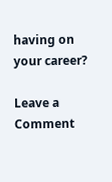having on your career?

Leave a Comment